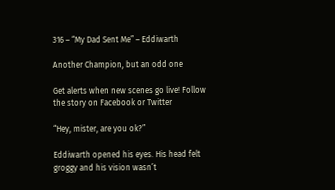316 – “My Dad Sent Me” – Eddiwarth

Another Champion, but an odd one

Get alerts when new scenes go live! Follow the story on Facebook or Twitter

“Hey, mister, are you ok?”

Eddiwarth opened his eyes. His head felt groggy and his vision wasn’t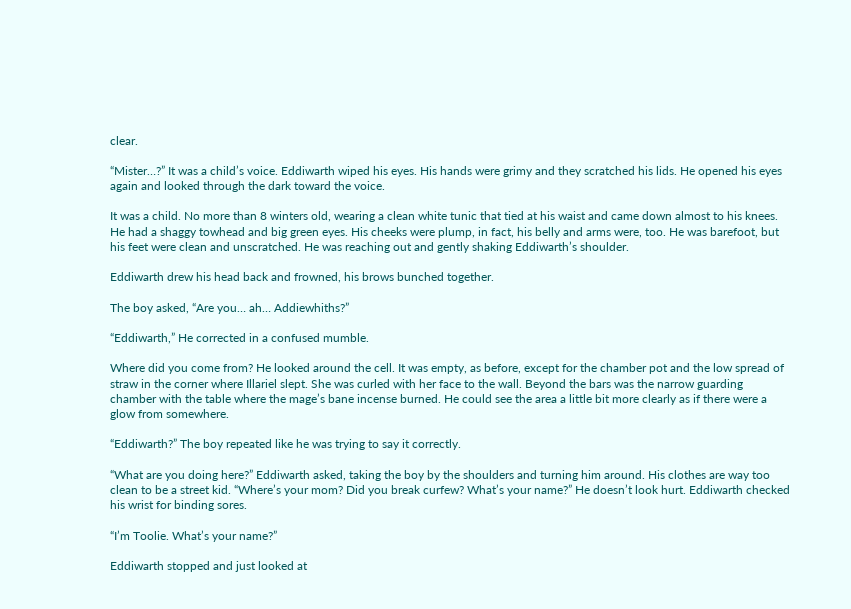clear.

“Mister…?” It was a child’s voice. Eddiwarth wiped his eyes. His hands were grimy and they scratched his lids. He opened his eyes again and looked through the dark toward the voice.

It was a child. No more than 8 winters old, wearing a clean white tunic that tied at his waist and came down almost to his knees. He had a shaggy towhead and big green eyes. His cheeks were plump, in fact, his belly and arms were, too. He was barefoot, but his feet were clean and unscratched. He was reaching out and gently shaking Eddiwarth’s shoulder.

Eddiwarth drew his head back and frowned, his brows bunched together.

The boy asked, “Are you… ah… Addiewhiths?”

“Eddiwarth,” He corrected in a confused mumble.

Where did you come from? He looked around the cell. It was empty, as before, except for the chamber pot and the low spread of straw in the corner where Illariel slept. She was curled with her face to the wall. Beyond the bars was the narrow guarding chamber with the table where the mage’s bane incense burned. He could see the area a little bit more clearly as if there were a glow from somewhere.

“Eddiwarth?” The boy repeated like he was trying to say it correctly.

“What are you doing here?” Eddiwarth asked, taking the boy by the shoulders and turning him around. His clothes are way too clean to be a street kid. “Where’s your mom? Did you break curfew? What’s your name?” He doesn’t look hurt. Eddiwarth checked his wrist for binding sores.

“I’m Toolie. What’s your name?”

Eddiwarth stopped and just looked at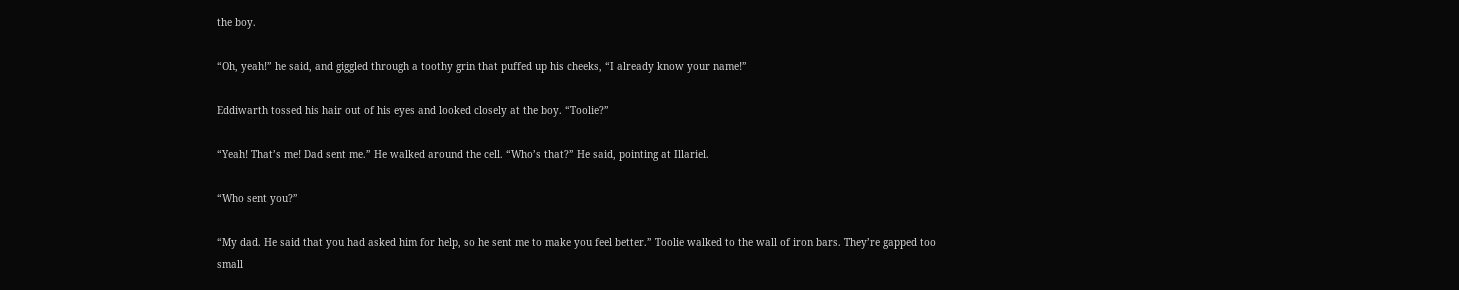the boy.

“Oh, yeah!” he said, and giggled through a toothy grin that puffed up his cheeks, “I already know your name!”

Eddiwarth tossed his hair out of his eyes and looked closely at the boy. “Toolie?”

“Yeah! That’s me! Dad sent me.” He walked around the cell. “Who’s that?” He said, pointing at Illariel.

“Who sent you?”

“My dad. He said that you had asked him for help, so he sent me to make you feel better.” Toolie walked to the wall of iron bars. They’re gapped too small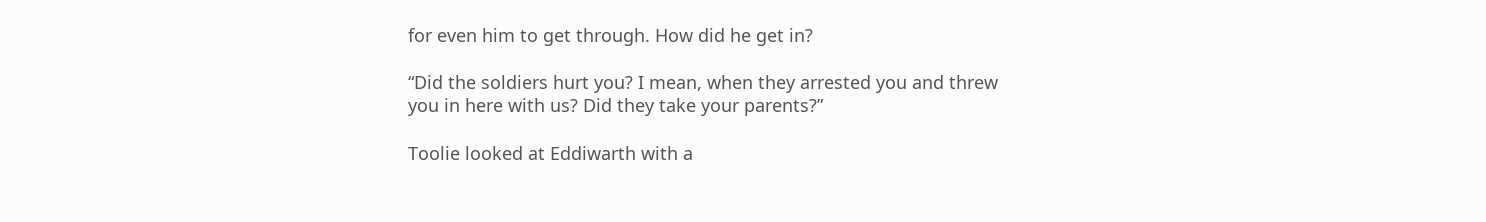for even him to get through. How did he get in?

“Did the soldiers hurt you? I mean, when they arrested you and threw you in here with us? Did they take your parents?”

Toolie looked at Eddiwarth with a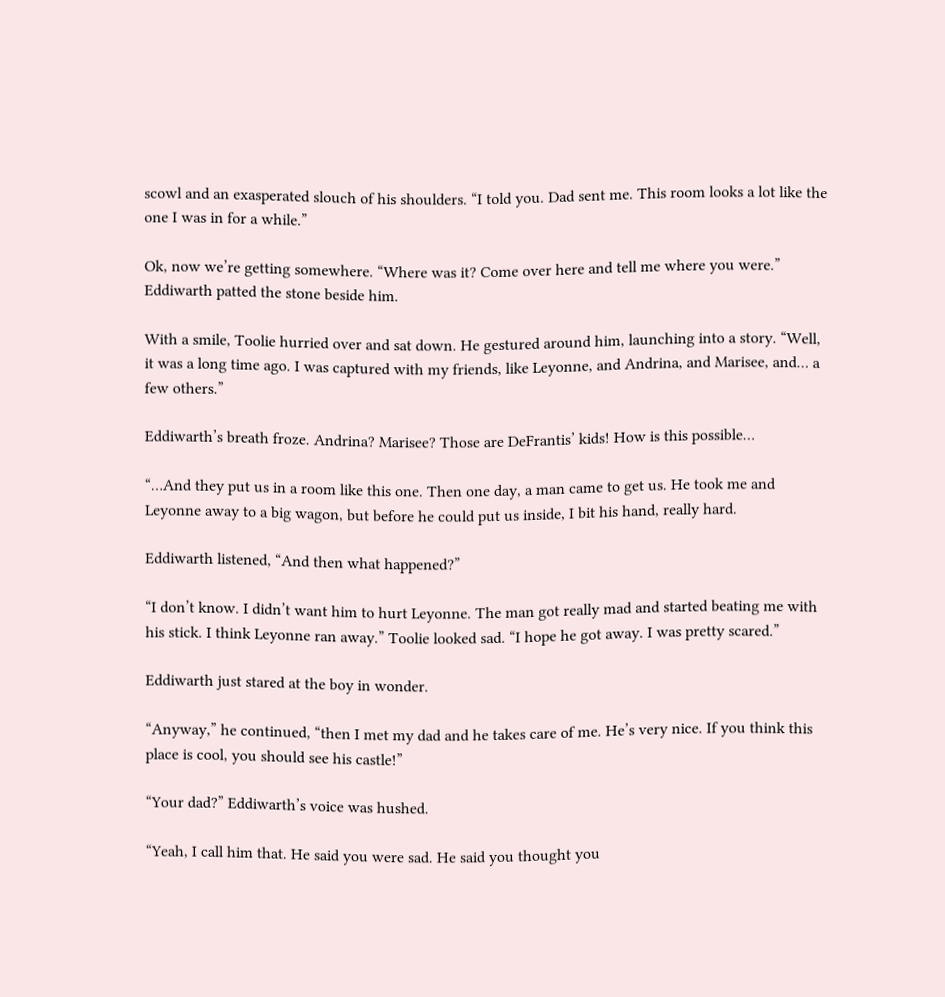scowl and an exasperated slouch of his shoulders. “I told you. Dad sent me. This room looks a lot like the one I was in for a while.”

Ok, now we’re getting somewhere. “Where was it? Come over here and tell me where you were.” Eddiwarth patted the stone beside him.

With a smile, Toolie hurried over and sat down. He gestured around him, launching into a story. “Well, it was a long time ago. I was captured with my friends, like Leyonne, and Andrina, and Marisee, and… a few others.”

Eddiwarth’s breath froze. Andrina? Marisee? Those are DeFrantis’ kids! How is this possible…

“…And they put us in a room like this one. Then one day, a man came to get us. He took me and Leyonne away to a big wagon, but before he could put us inside, I bit his hand, really hard.

Eddiwarth listened, “And then what happened?”

“I don’t know. I didn’t want him to hurt Leyonne. The man got really mad and started beating me with his stick. I think Leyonne ran away.” Toolie looked sad. “I hope he got away. I was pretty scared.”

Eddiwarth just stared at the boy in wonder.

“Anyway,” he continued, “then I met my dad and he takes care of me. He’s very nice. If you think this place is cool, you should see his castle!”

“Your dad?” Eddiwarth’s voice was hushed.

“Yeah, I call him that. He said you were sad. He said you thought you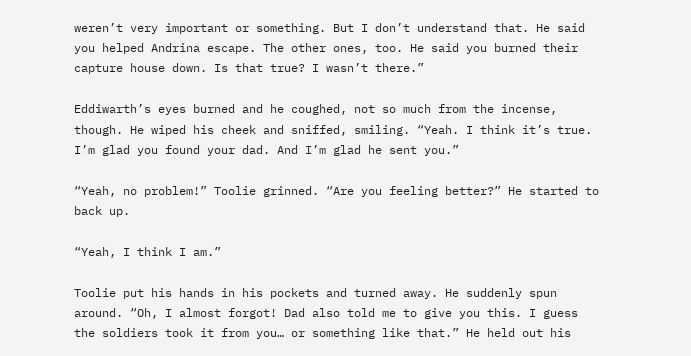weren’t very important or something. But I don’t understand that. He said you helped Andrina escape. The other ones, too. He said you burned their capture house down. Is that true? I wasn’t there.”

Eddiwarth’s eyes burned and he coughed, not so much from the incense, though. He wiped his cheek and sniffed, smiling. “Yeah. I think it’s true. I’m glad you found your dad. And I’m glad he sent you.”

“Yeah, no problem!” Toolie grinned. “Are you feeling better?” He started to back up.

“Yeah, I think I am.”

Toolie put his hands in his pockets and turned away. He suddenly spun around. “Oh, I almost forgot! Dad also told me to give you this. I guess the soldiers took it from you… or something like that.” He held out his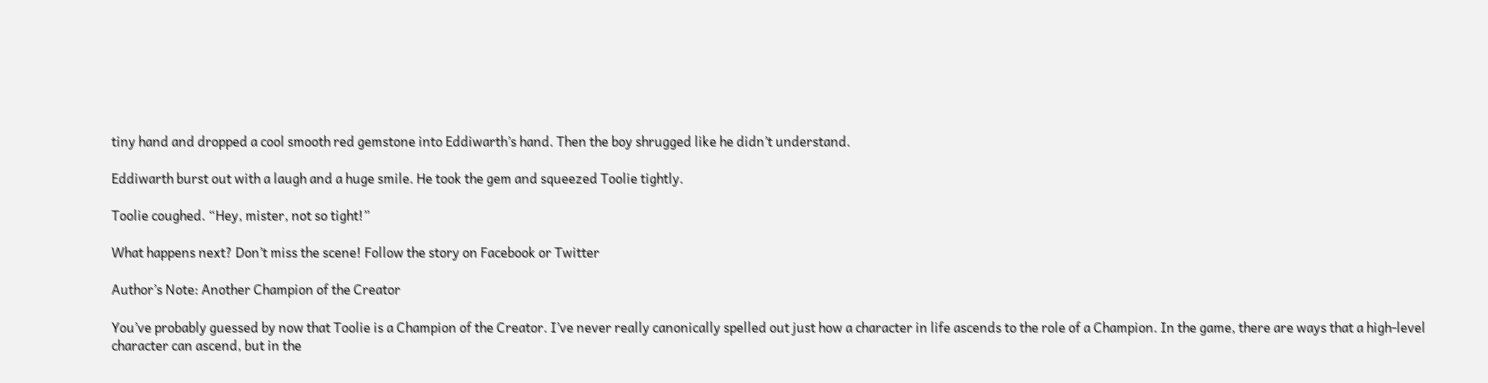tiny hand and dropped a cool smooth red gemstone into Eddiwarth’s hand. Then the boy shrugged like he didn’t understand.

Eddiwarth burst out with a laugh and a huge smile. He took the gem and squeezed Toolie tightly.

Toolie coughed. “Hey, mister, not so tight!”

What happens next? Don’t miss the scene! Follow the story on Facebook or Twitter

Author’s Note: Another Champion of the Creator

You’ve probably guessed by now that Toolie is a Champion of the Creator. I’ve never really canonically spelled out just how a character in life ascends to the role of a Champion. In the game, there are ways that a high-level character can ascend, but in the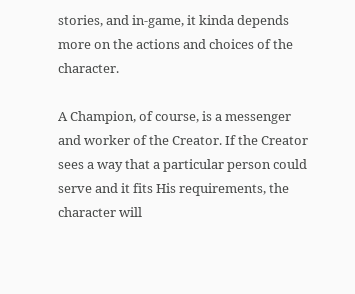stories, and in-game, it kinda depends more on the actions and choices of the character.

A Champion, of course, is a messenger and worker of the Creator. If the Creator sees a way that a particular person could serve and it fits His requirements, the character will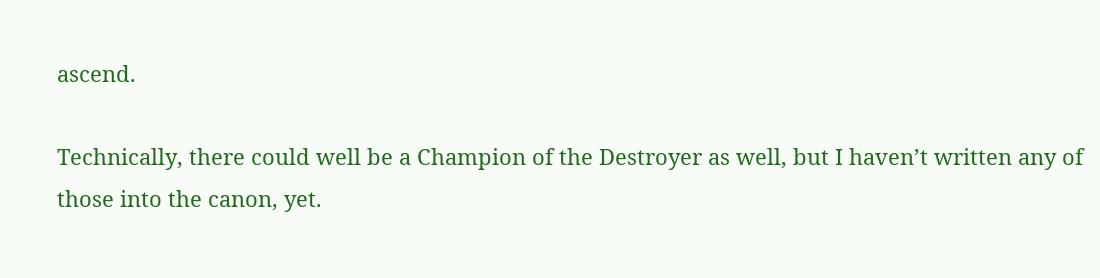ascend.

Technically, there could well be a Champion of the Destroyer as well, but I haven’t written any of those into the canon, yet.